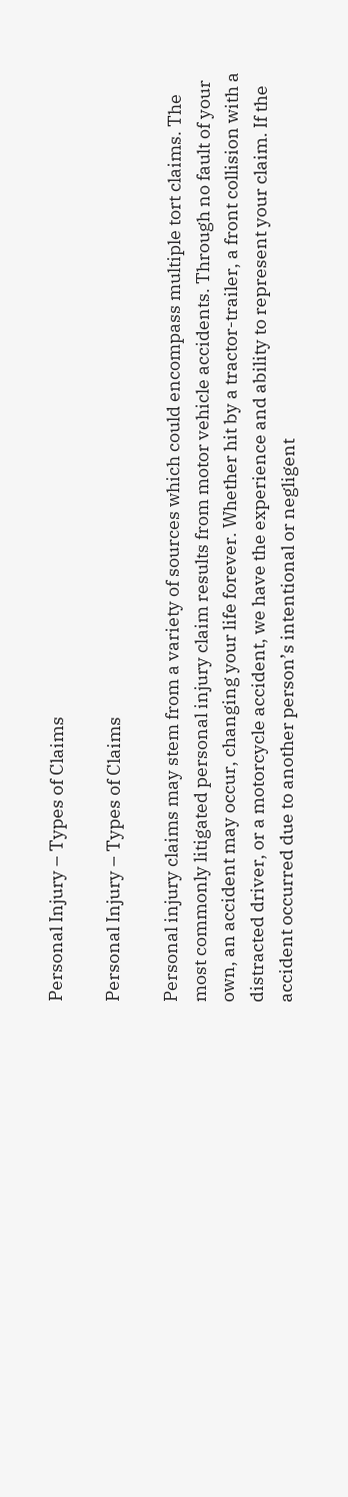Personal Injury – Types of Claims

Personal Injury – Types of Claims

Personal injury claims may stem from a variety of sources which could encompass multiple tort claims. The most commonly litigated personal injury claim results from motor vehicle accidents. Through no fault of your own, an accident may occur, changing your life forever. Whether hit by a tractor-trailer, a front collision with a distracted driver, or a motorcycle accident, we have the experience and ability to represent your claim. If the accident occurred due to another person’s intentional or negligent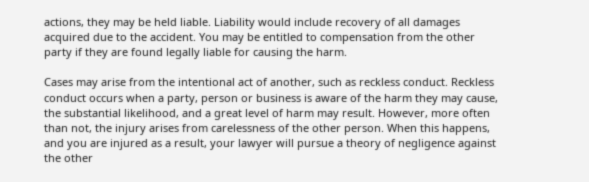actions, they may be held liable. Liability would include recovery of all damages acquired due to the accident. You may be entitled to compensation from the other party if they are found legally liable for causing the harm.

Cases may arise from the intentional act of another, such as reckless conduct. Reckless conduct occurs when a party, person or business is aware of the harm they may cause, the substantial likelihood, and a great level of harm may result. However, more often than not, the injury arises from carelessness of the other person. When this happens, and you are injured as a result, your lawyer will pursue a theory of negligence against the other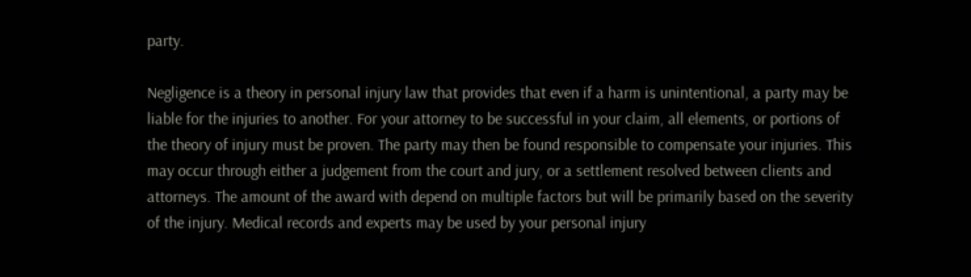party.

Negligence is a theory in personal injury law that provides that even if a harm is unintentional, a party may be liable for the injuries to another. For your attorney to be successful in your claim, all elements, or portions of the theory of injury must be proven. The party may then be found responsible to compensate your injuries. This may occur through either a judgement from the court and jury, or a settlement resolved between clients and attorneys. The amount of the award with depend on multiple factors but will be primarily based on the severity of the injury. Medical records and experts may be used by your personal injury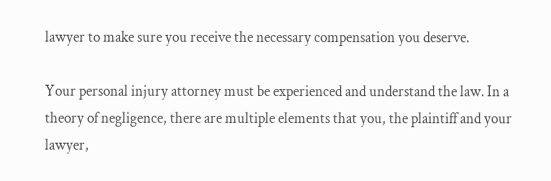lawyer to make sure you receive the necessary compensation you deserve.

Your personal injury attorney must be experienced and understand the law. In a theory of negligence, there are multiple elements that you, the plaintiff and your lawyer,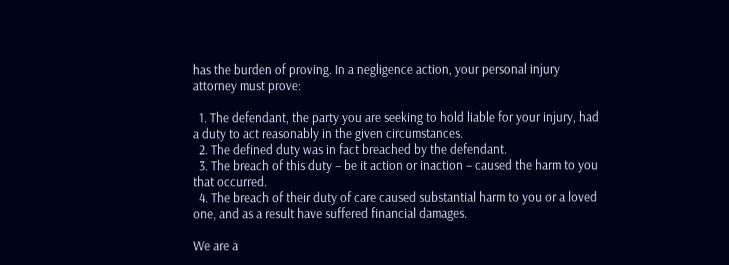has the burden of proving. In a negligence action, your personal injury attorney must prove:

  1. The defendant, the party you are seeking to hold liable for your injury, had a duty to act reasonably in the given circumstances.
  2. The defined duty was in fact breached by the defendant.
  3. The breach of this duty – be it action or inaction – caused the harm to you that occurred.
  4. The breach of their duty of care caused substantial harm to you or a loved one, and as a result have suffered financial damages.

We are a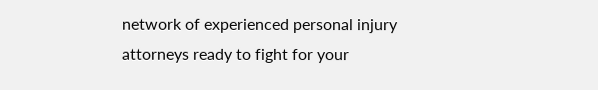network of experienced personal injury attorneys ready to fight for your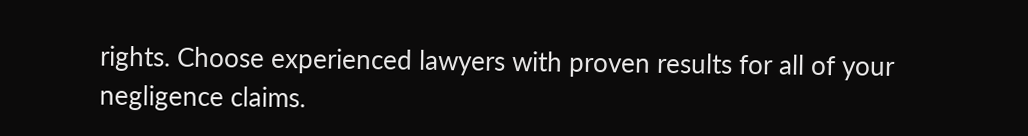rights. Choose experienced lawyers with proven results for all of your negligence claims.